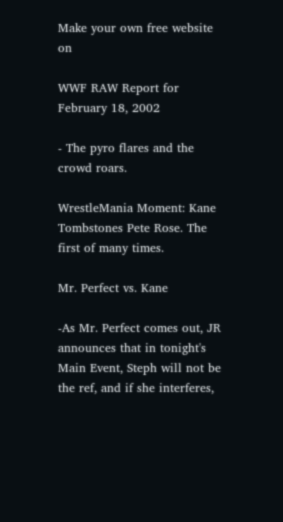Make your own free website on

WWF RAW Report for February 18, 2002

- The pyro flares and the crowd roars.

WrestleMania Moment: Kane Tombstones Pete Rose. The first of many times.

Mr. Perfect vs. Kane

-As Mr. Perfect comes out, JR announces that in tonight's Main Event, Steph will not be the ref, and if she interferes,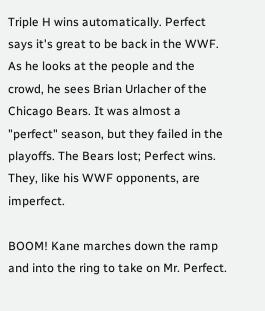Triple H wins automatically. Perfect says it's great to be back in the WWF. As he looks at the people and the crowd, he sees Brian Urlacher of the Chicago Bears. It was almost a "perfect" season, but they failed in the playoffs. The Bears lost; Perfect wins. They, like his WWF opponents, are imperfect.

BOOM! Kane marches down the ramp and into the ring to take on Mr. Perfect.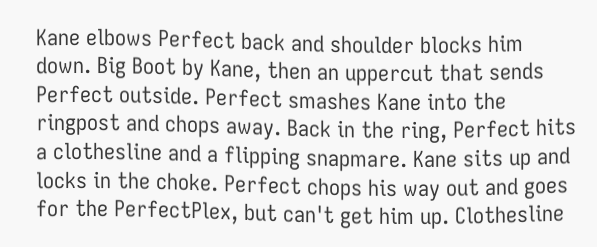Kane elbows Perfect back and shoulder blocks him down. Big Boot by Kane, then an uppercut that sends Perfect outside. Perfect smashes Kane into the ringpost and chops away. Back in the ring, Perfect hits a clothesline and a flipping snapmare. Kane sits up and locks in the choke. Perfect chops his way out and goes for the PerfectPlex, but can't get him up. Clothesline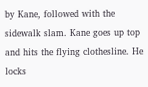by Kane, followed with the sidewalk slam. Kane goes up top and hits the flying clothesline. He locks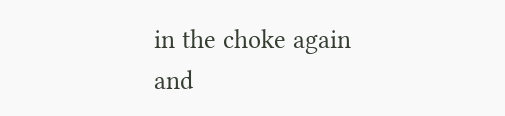in the choke again and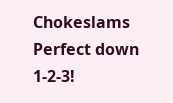Chokeslams Perfect down 1-2-3!